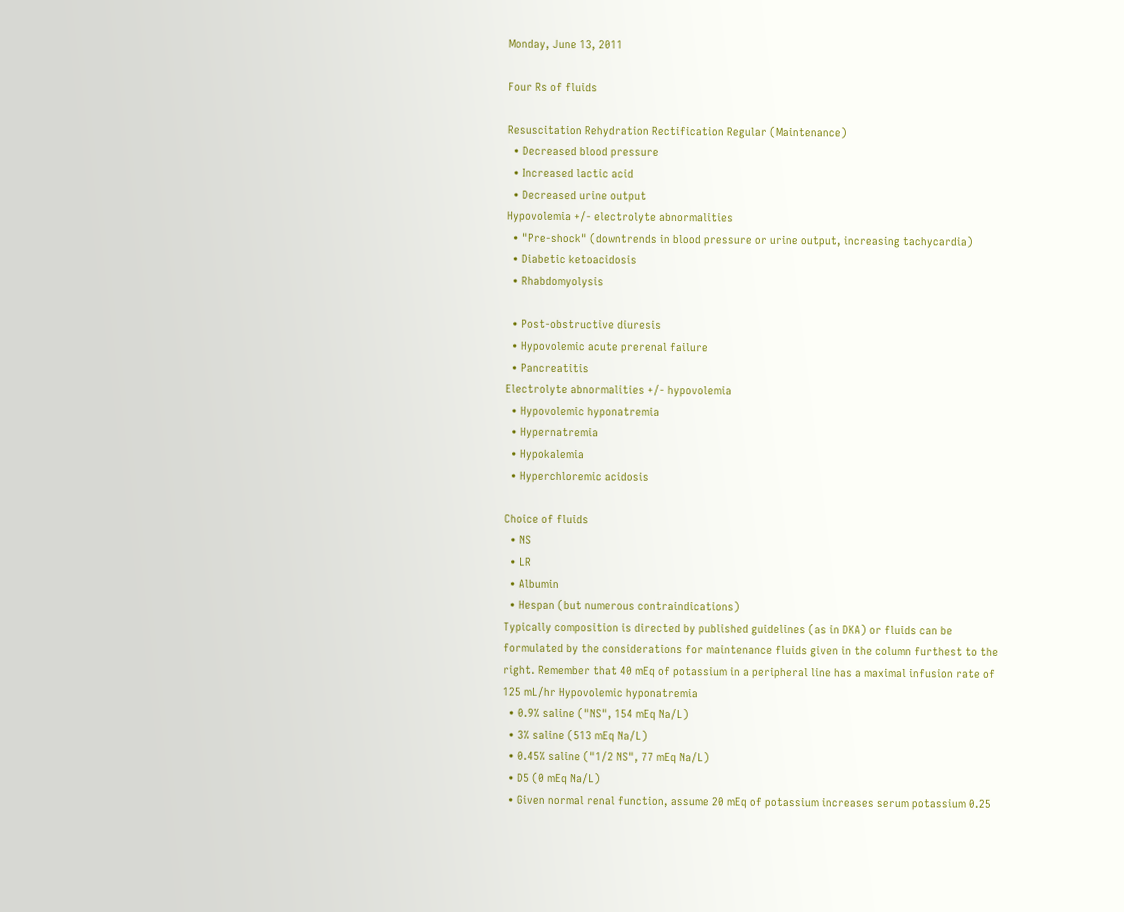Monday, June 13, 2011

Four Rs of fluids

Resuscitation Rehydration Rectification Regular (Maintenance)
  • Decreased blood pressure
  • Increased lactic acid
  • Decreased urine output
Hypovolemia +/- electrolyte abnormalities
  • "Pre-shock" (downtrends in blood pressure or urine output, increasing tachycardia)
  • Diabetic ketoacidosis
  • Rhabdomyolysis

  • Post-obstructive diuresis
  • Hypovolemic acute prerenal failure
  • Pancreatitis
Electrolyte abnormalities +/- hypovolemia
  • Hypovolemic hyponatremia
  • Hypernatremia
  • Hypokalemia
  • Hyperchloremic acidosis

Choice of fluids
  • NS
  • LR
  • Albumin
  • Hespan (but numerous contraindications)
Typically composition is directed by published guidelines (as in DKA) or fluids can be formulated by the considerations for maintenance fluids given in the column furthest to the right. Remember that 40 mEq of potassium in a peripheral line has a maximal infusion rate of 125 mL/hr Hypovolemic hyponatremia
  • 0.9% saline ("NS", 154 mEq Na/L)
  • 3% saline (513 mEq Na/L)
  • 0.45% saline ("1/2 NS", 77 mEq Na/L)
  • D5 (0 mEq Na/L)
  • Given normal renal function, assume 20 mEq of potassium increases serum potassium 0.25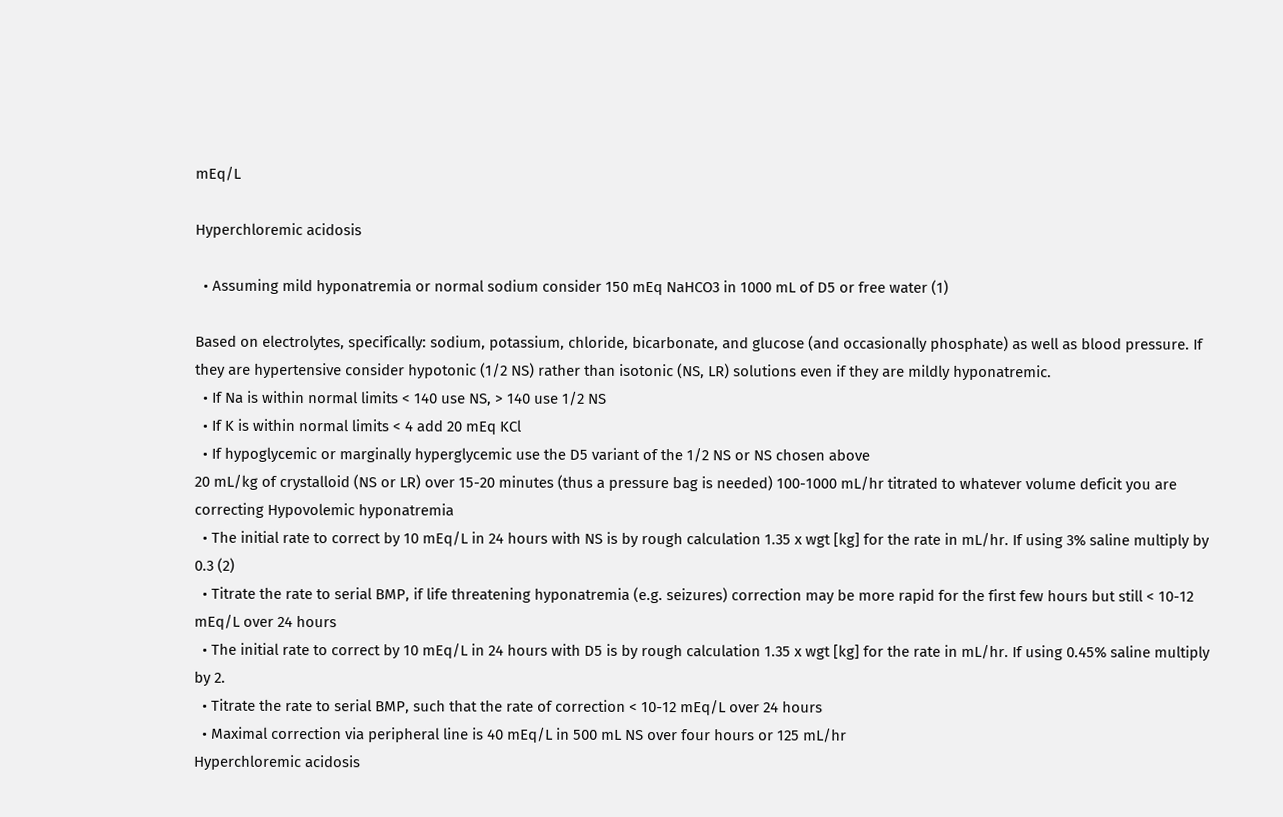mEq/L

Hyperchloremic acidosis

  • Assuming mild hyponatremia or normal sodium consider 150 mEq NaHCO3 in 1000 mL of D5 or free water (1)

Based on electrolytes, specifically: sodium, potassium, chloride, bicarbonate, and glucose (and occasionally phosphate) as well as blood pressure. If they are hypertensive consider hypotonic (1/2 NS) rather than isotonic (NS, LR) solutions even if they are mildly hyponatremic.
  • If Na is within normal limits < 140 use NS, > 140 use 1/2 NS
  • If K is within normal limits < 4 add 20 mEq KCl
  • If hypoglycemic or marginally hyperglycemic use the D5 variant of the 1/2 NS or NS chosen above
20 mL/kg of crystalloid (NS or LR) over 15-20 minutes (thus a pressure bag is needed) 100-1000 mL/hr titrated to whatever volume deficit you are correcting Hypovolemic hyponatremia
  • The initial rate to correct by 10 mEq/L in 24 hours with NS is by rough calculation 1.35 x wgt [kg] for the rate in mL/hr. If using 3% saline multiply by 0.3 (2)
  • Titrate the rate to serial BMP, if life threatening hyponatremia (e.g. seizures) correction may be more rapid for the first few hours but still < 10-12 mEq/L over 24 hours
  • The initial rate to correct by 10 mEq/L in 24 hours with D5 is by rough calculation 1.35 x wgt [kg] for the rate in mL/hr. If using 0.45% saline multiply by 2.
  • Titrate the rate to serial BMP, such that the rate of correction < 10-12 mEq/L over 24 hours
  • Maximal correction via peripheral line is 40 mEq/L in 500 mL NS over four hours or 125 mL/hr
Hyperchloremic acidosis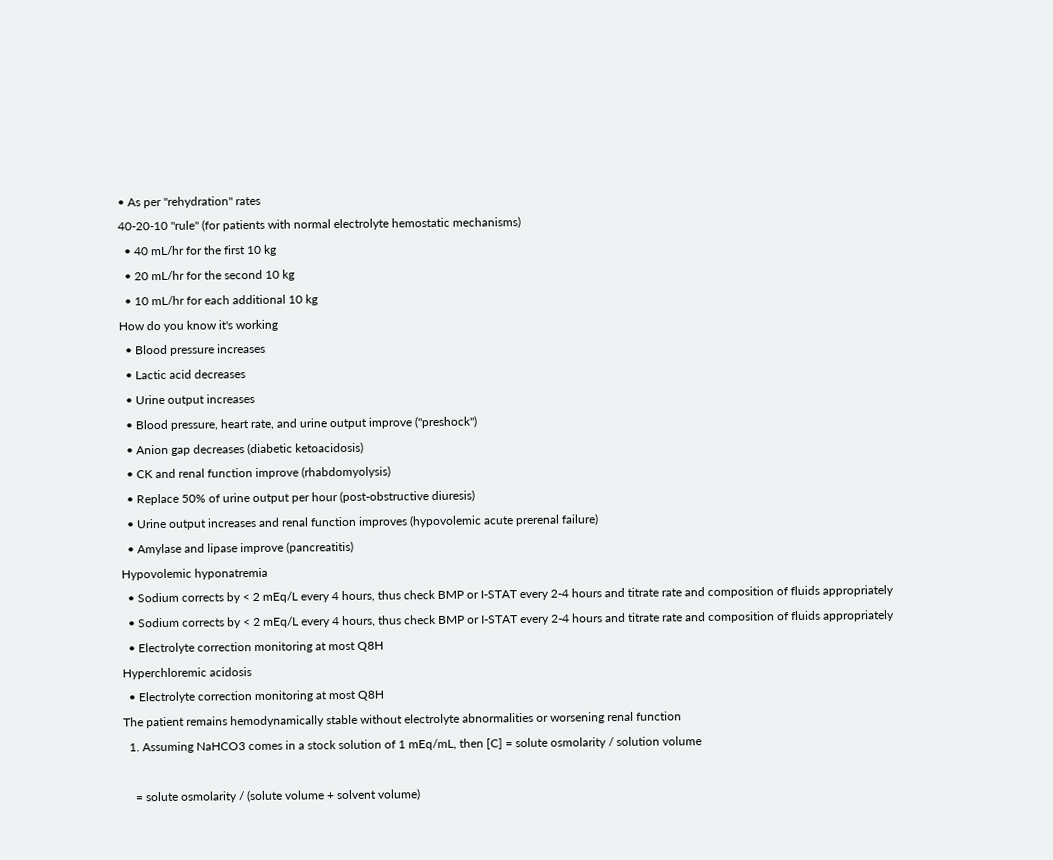• As per "rehydration" rates
40-20-10 "rule" (for patients with normal electrolyte hemostatic mechanisms)
  • 40 mL/hr for the first 10 kg
  • 20 mL/hr for the second 10 kg
  • 10 mL/hr for each additional 10 kg
How do you know it's working
  • Blood pressure increases
  • Lactic acid decreases
  • Urine output increases
  • Blood pressure, heart rate, and urine output improve ("preshock")
  • Anion gap decreases (diabetic ketoacidosis)
  • CK and renal function improve (rhabdomyolysis)
  • Replace 50% of urine output per hour (post-obstructive diuresis)
  • Urine output increases and renal function improves (hypovolemic acute prerenal failure)
  • Amylase and lipase improve (pancreatitis)
Hypovolemic hyponatremia
  • Sodium corrects by < 2 mEq/L every 4 hours, thus check BMP or I-STAT every 2-4 hours and titrate rate and composition of fluids appropriately
  • Sodium corrects by < 2 mEq/L every 4 hours, thus check BMP or I-STAT every 2-4 hours and titrate rate and composition of fluids appropriately
  • Electrolyte correction monitoring at most Q8H
Hyperchloremic acidosis
  • Electrolyte correction monitoring at most Q8H
The patient remains hemodynamically stable without electrolyte abnormalities or worsening renal function
  1. Assuming NaHCO3 comes in a stock solution of 1 mEq/mL, then [C] = solute osmolarity / solution volume

    = solute osmolarity / (solute volume + solvent volume)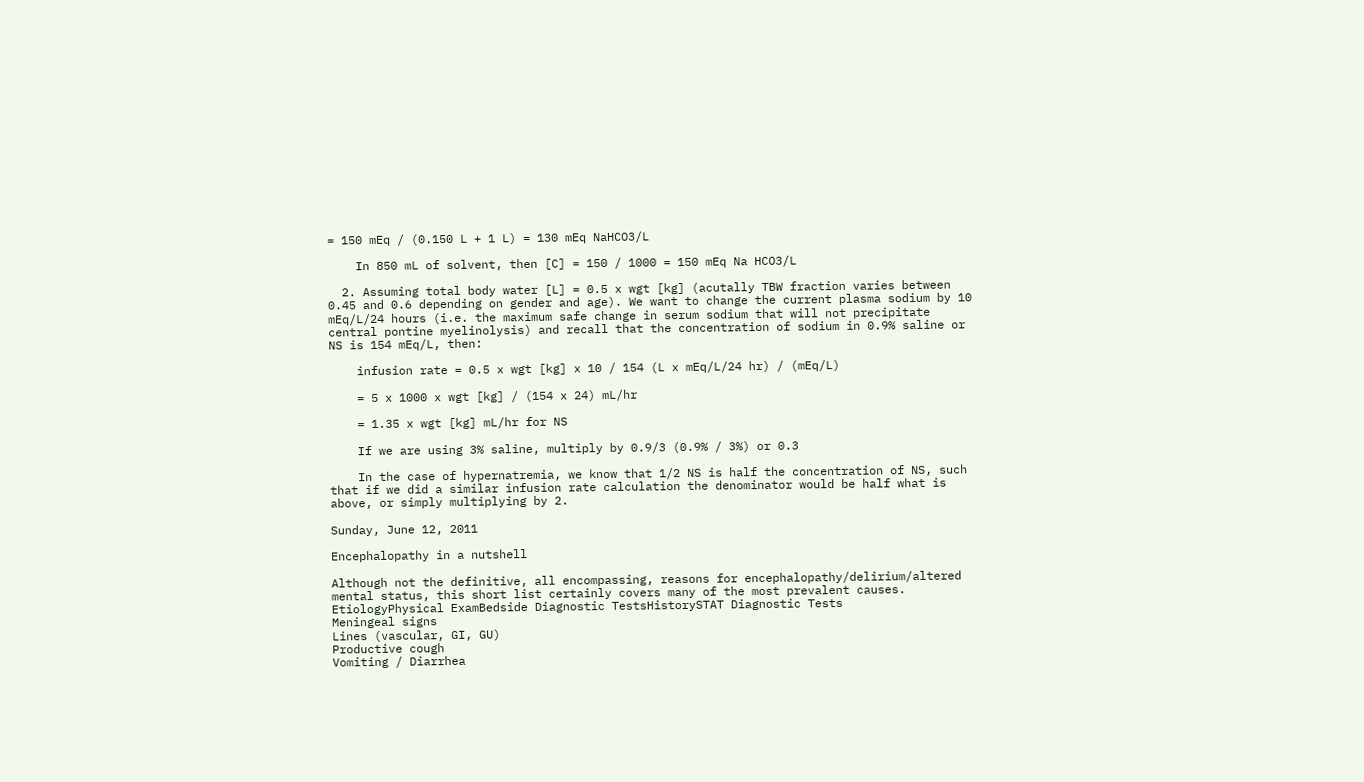= 150 mEq / (0.150 L + 1 L) = 130 mEq NaHCO3/L

    In 850 mL of solvent, then [C] = 150 / 1000 = 150 mEq Na HCO3/L

  2. Assuming total body water [L] = 0.5 x wgt [kg] (acutally TBW fraction varies between 0.45 and 0.6 depending on gender and age). We want to change the current plasma sodium by 10 mEq/L/24 hours (i.e. the maximum safe change in serum sodium that will not precipitate central pontine myelinolysis) and recall that the concentration of sodium in 0.9% saline or NS is 154 mEq/L, then:

    infusion rate = 0.5 x wgt [kg] x 10 / 154 (L x mEq/L/24 hr) / (mEq/L)

    = 5 x 1000 x wgt [kg] / (154 x 24) mL/hr

    = 1.35 x wgt [kg] mL/hr for NS

    If we are using 3% saline, multiply by 0.9/3 (0.9% / 3%) or 0.3

    In the case of hypernatremia, we know that 1/2 NS is half the concentration of NS, such that if we did a similar infusion rate calculation the denominator would be half what is above, or simply multiplying by 2.

Sunday, June 12, 2011

Encephalopathy in a nutshell

Although not the definitive, all encompassing, reasons for encephalopathy/delirium/altered mental status, this short list certainly covers many of the most prevalent causes.
EtiologyPhysical ExamBedside Diagnostic TestsHistorySTAT Diagnostic Tests
Meningeal signs
Lines (vascular, GI, GU)
Productive cough
Vomiting / Diarrhea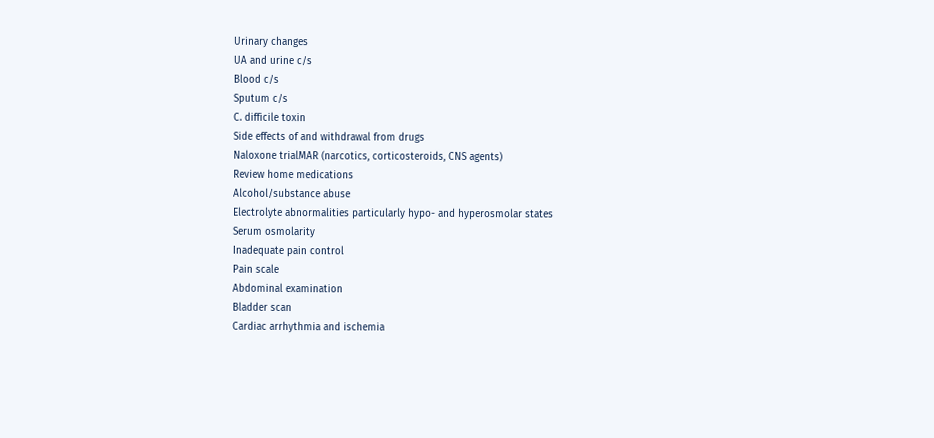Urinary changes
UA and urine c/s
Blood c/s
Sputum c/s
C. difficile toxin
Side effects of and withdrawal from drugs
Naloxone trialMAR (narcotics, corticosteroids, CNS agents)
Review home medications
Alcohol/substance abuse
Electrolyte abnormalities particularly hypo- and hyperosmolar states
Serum osmolarity
Inadequate pain control
Pain scale
Abdominal examination
Bladder scan
Cardiac arrhythmia and ischemia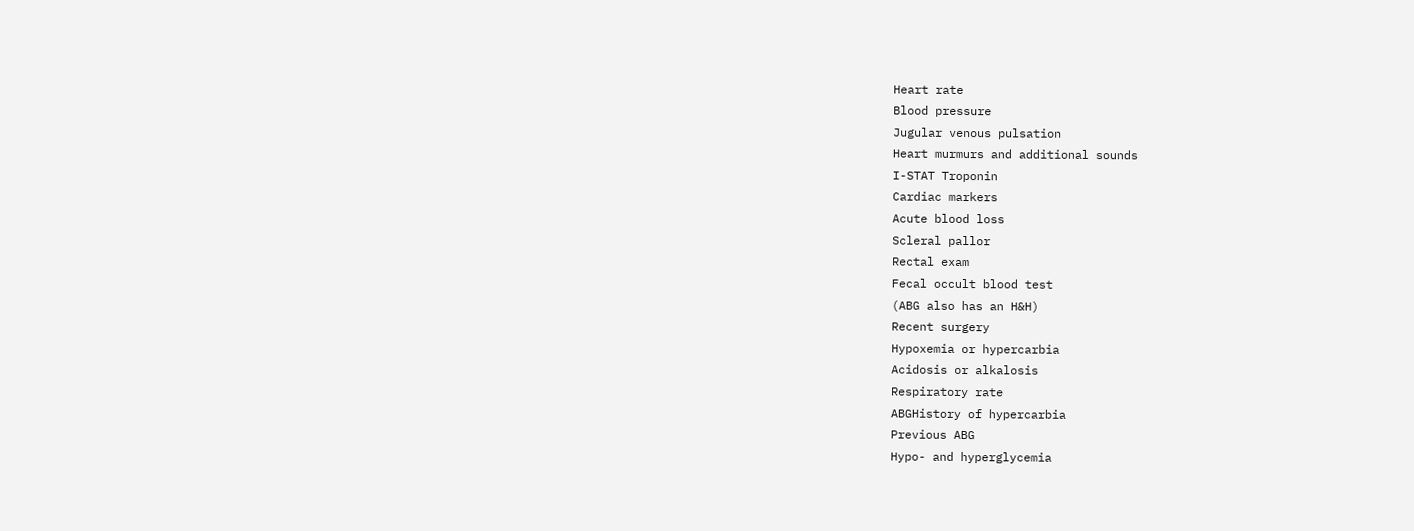Heart rate
Blood pressure
Jugular venous pulsation
Heart murmurs and additional sounds
I-STAT Troponin
Cardiac markers
Acute blood loss
Scleral pallor
Rectal exam
Fecal occult blood test
(ABG also has an H&H)
Recent surgery
Hypoxemia or hypercarbia
Acidosis or alkalosis
Respiratory rate
ABGHistory of hypercarbia
Previous ABG
Hypo- and hyperglycemia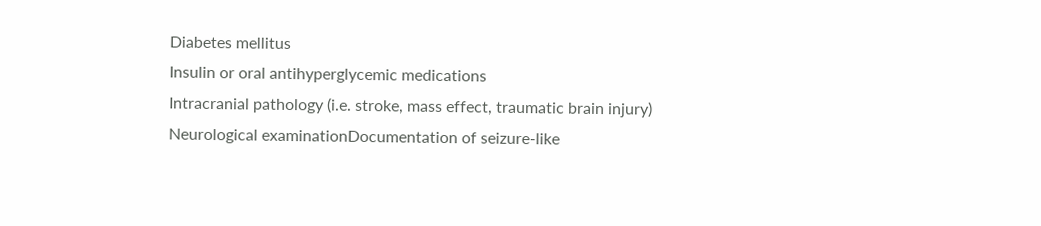Diabetes mellitus
Insulin or oral antihyperglycemic medications
Intracranial pathology (i.e. stroke, mass effect, traumatic brain injury)
Neurological examinationDocumentation of seizure-like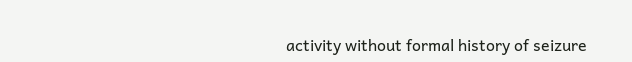activity without formal history of seizure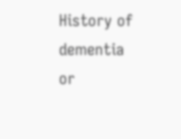History of dementia or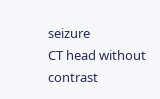seizure
CT head without contrast